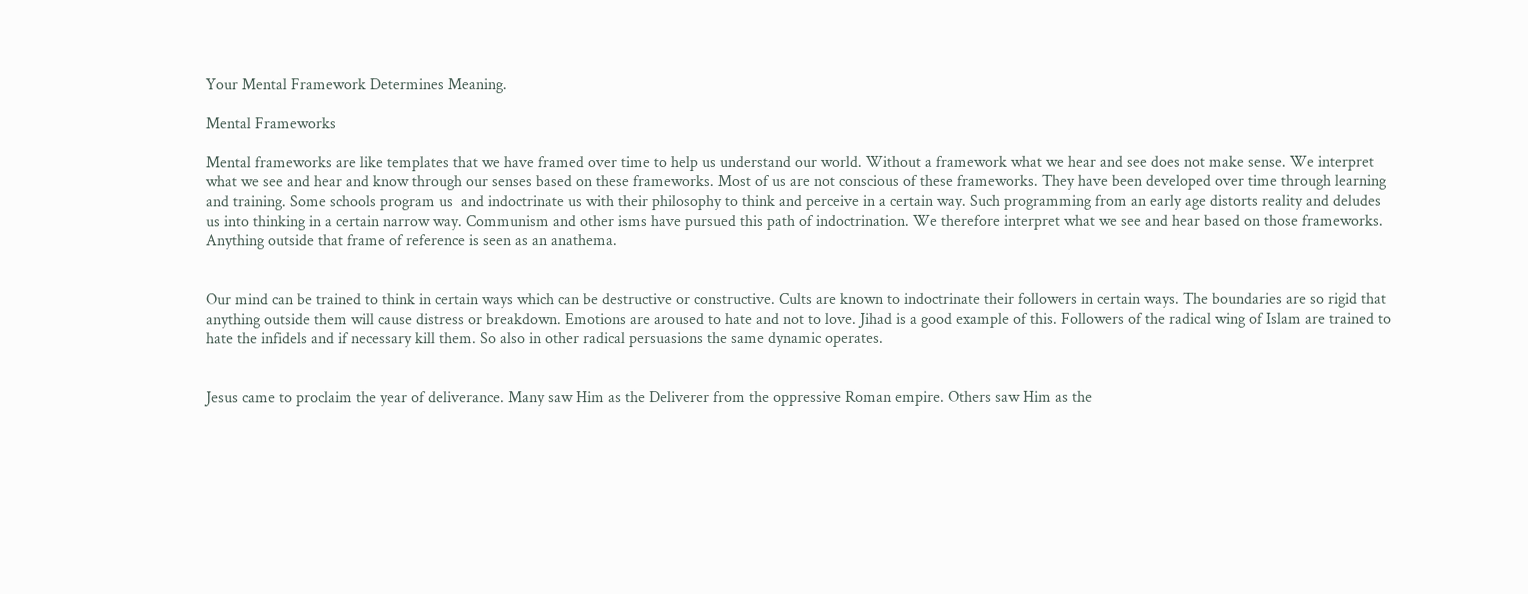Your Mental Framework Determines Meaning.

Mental Frameworks

Mental frameworks are like templates that we have framed over time to help us understand our world. Without a framework what we hear and see does not make sense. We interpret what we see and hear and know through our senses based on these frameworks. Most of us are not conscious of these frameworks. They have been developed over time through learning and training. Some schools program us  and indoctrinate us with their philosophy to think and perceive in a certain way. Such programming from an early age distorts reality and deludes us into thinking in a certain narrow way. Communism and other isms have pursued this path of indoctrination. We therefore interpret what we see and hear based on those frameworks. Anything outside that frame of reference is seen as an anathema.


Our mind can be trained to think in certain ways which can be destructive or constructive. Cults are known to indoctrinate their followers in certain ways. The boundaries are so rigid that anything outside them will cause distress or breakdown. Emotions are aroused to hate and not to love. Jihad is a good example of this. Followers of the radical wing of Islam are trained to hate the infidels and if necessary kill them. So also in other radical persuasions the same dynamic operates.


Jesus came to proclaim the year of deliverance. Many saw Him as the Deliverer from the oppressive Roman empire. Others saw Him as the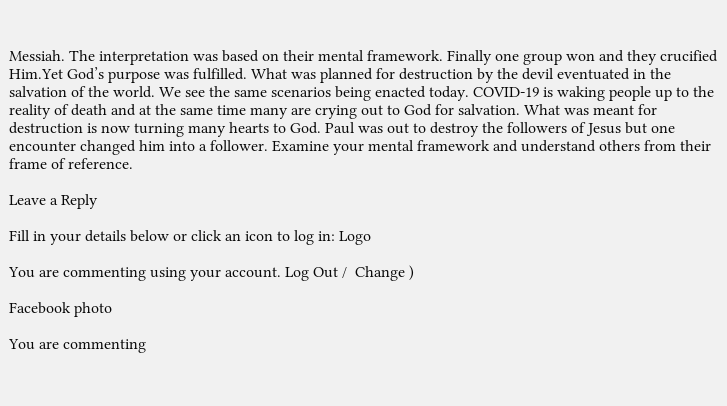Messiah. The interpretation was based on their mental framework. Finally one group won and they crucified Him.Yet God’s purpose was fulfilled. What was planned for destruction by the devil eventuated in the salvation of the world. We see the same scenarios being enacted today. COVID-19 is waking people up to the reality of death and at the same time many are crying out to God for salvation. What was meant for destruction is now turning many hearts to God. Paul was out to destroy the followers of Jesus but one encounter changed him into a follower. Examine your mental framework and understand others from their frame of reference.

Leave a Reply

Fill in your details below or click an icon to log in: Logo

You are commenting using your account. Log Out /  Change )

Facebook photo

You are commenting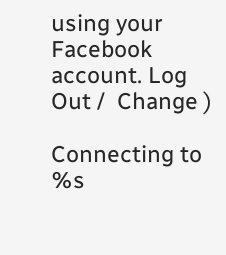using your Facebook account. Log Out /  Change )

Connecting to %s